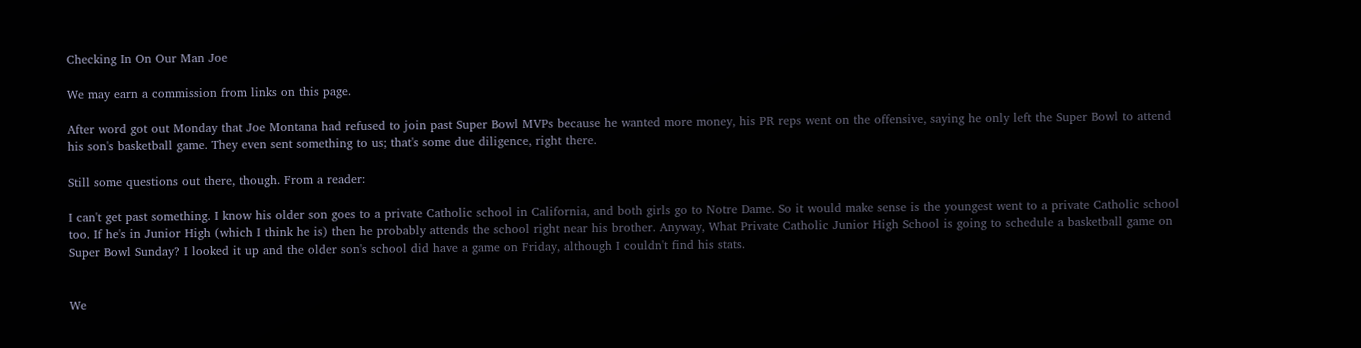Checking In On Our Man Joe

We may earn a commission from links on this page.

After word got out Monday that Joe Montana had refused to join past Super Bowl MVPs because he wanted more money, his PR reps went on the offensive, saying he only left the Super Bowl to attend his son's basketball game. They even sent something to us; that's some due diligence, right there.

Still some questions out there, though. From a reader:

I can't get past something. I know his older son goes to a private Catholic school in California, and both girls go to Notre Dame. So it would make sense is the youngest went to a private Catholic school too. If he's in Junior High (which I think he is) then he probably attends the school right near his brother. Anyway, What Private Catholic Junior High School is going to schedule a basketball game on Super Bowl Sunday? I looked it up and the older son's school did have a game on Friday, although I couldn't find his stats.


We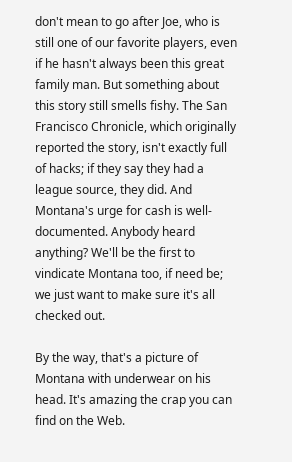don't mean to go after Joe, who is still one of our favorite players, even if he hasn't always been this great family man. But something about this story still smells fishy. The San Francisco Chronicle, which originally reported the story, isn't exactly full of hacks; if they say they had a league source, they did. And Montana's urge for cash is well-documented. Anybody heard anything? We'll be the first to vindicate Montana too, if need be; we just want to make sure it's all checked out.

By the way, that's a picture of Montana with underwear on his head. It's amazing the crap you can find on the Web.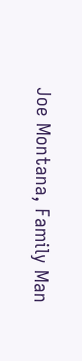Joe Montana, Family Man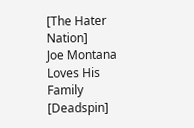[The Hater Nation]
Joe Montana Loves His Family [Deadspin]